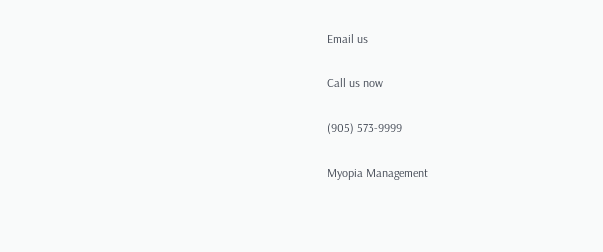Email us

Call us now

(905) 573-9999

Myopia Management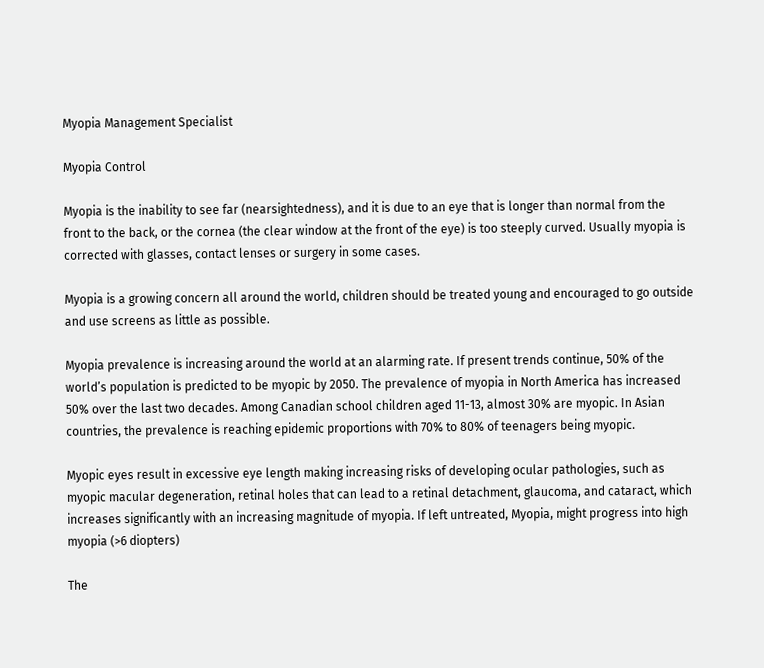Myopia Management Specialist

Myopia Control

Myopia is the inability to see far (nearsightedness), and it is due to an eye that is longer than normal from the front to the back, or the cornea (the clear window at the front of the eye) is too steeply curved. Usually myopia is corrected with glasses, contact lenses or surgery in some cases.

Myopia is a growing concern all around the world, children should be treated young and encouraged to go outside and use screens as little as possible.

Myopia prevalence is increasing around the world at an alarming rate. If present trends continue, 50% of the world’s population is predicted to be myopic by 2050. The prevalence of myopia in North America has increased 50% over the last two decades. Among Canadian school children aged 11-13, almost 30% are myopic. In Asian countries, the prevalence is reaching epidemic proportions with 70% to 80% of teenagers being myopic.

Myopic eyes result in excessive eye length making increasing risks of developing ocular pathologies, such as myopic macular degeneration, retinal holes that can lead to a retinal detachment, glaucoma, and cataract, which increases significantly with an increasing magnitude of myopia. If left untreated, Myopia, might progress into high myopia (>6 diopters)

The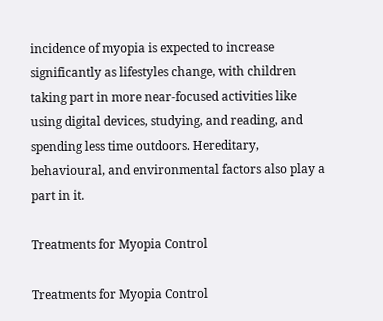incidence of myopia is expected to increase significantly as lifestyles change, with children taking part in more near-focused activities like using digital devices, studying, and reading, and spending less time outdoors. Hereditary, behavioural, and environmental factors also play a part in it.

Treatments for Myopia Control

Treatments for Myopia Control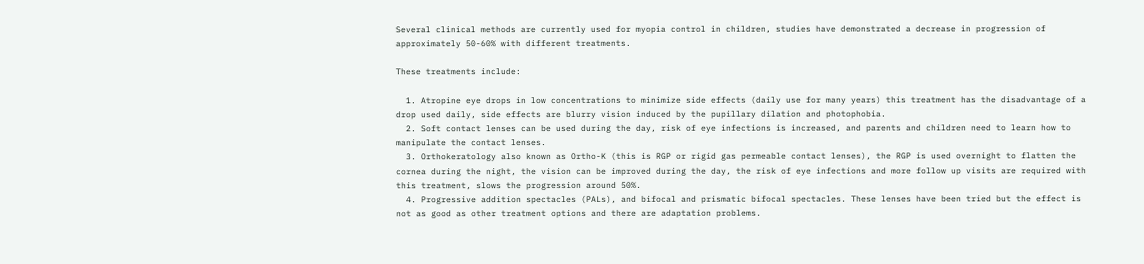Several clinical methods are currently used for myopia control in children, studies have demonstrated a decrease in progression of approximately 50-60% with different treatments.

These treatments include:

  1. Atropine eye drops in low concentrations to minimize side effects (daily use for many years) this treatment has the disadvantage of a drop used daily, side effects are blurry vision induced by the pupillary dilation and photophobia.
  2. Soft contact lenses can be used during the day, risk of eye infections is increased, and parents and children need to learn how to manipulate the contact lenses.
  3. Orthokeratology also known as Ortho-K (this is RGP or rigid gas permeable contact lenses), the RGP is used overnight to flatten the cornea during the night, the vision can be improved during the day, the risk of eye infections and more follow up visits are required with this treatment, slows the progression around 50%.
  4. Progressive addition spectacles (PALs), and bifocal and prismatic bifocal spectacles. These lenses have been tried but the effect is not as good as other treatment options and there are adaptation problems.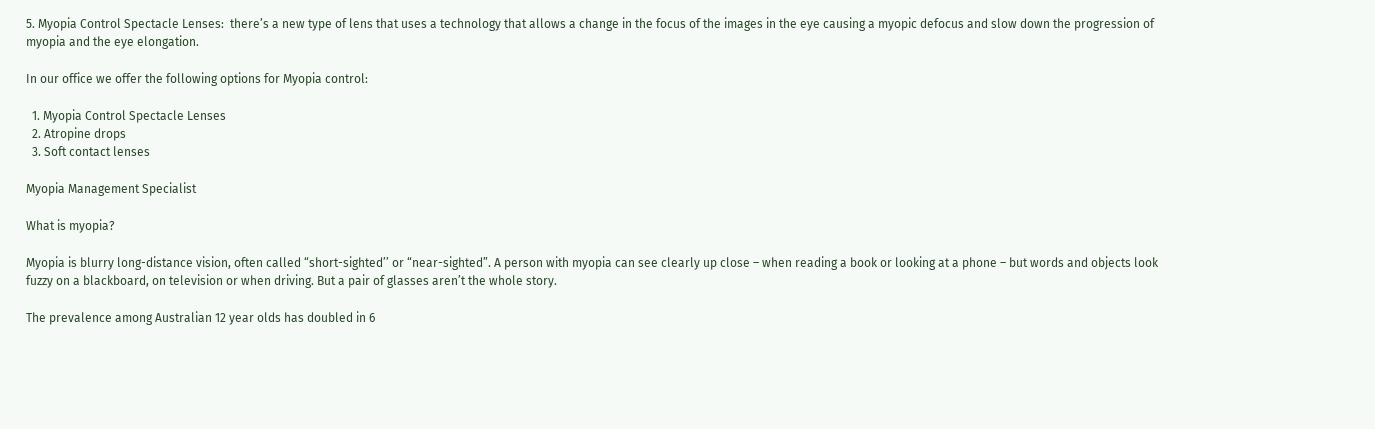5. Myopia Control Spectacle Lenses:  there’s a new type of lens that uses a technology that allows a change in the focus of the images in the eye causing a myopic defocus and slow down the progression of myopia and the eye elongation.

In our office we offer the following options for Myopia control:

  1. Myopia Control Spectacle Lenses
  2. Atropine drops
  3. Soft contact lenses

Myopia Management Specialist

What is myopia?

Myopia is blurry long-distance vision, often called “short-sighted’’ or “near-sighted”. A person with myopia can see clearly up close – when reading a book or looking at a phone – but words and objects look fuzzy on a blackboard, on television or when driving. But a pair of glasses aren’t the whole story.

The prevalence among Australian 12 year olds has doubled in 6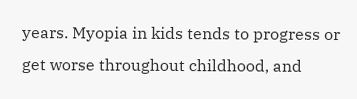years. Myopia in kids tends to progress or get worse throughout childhood, and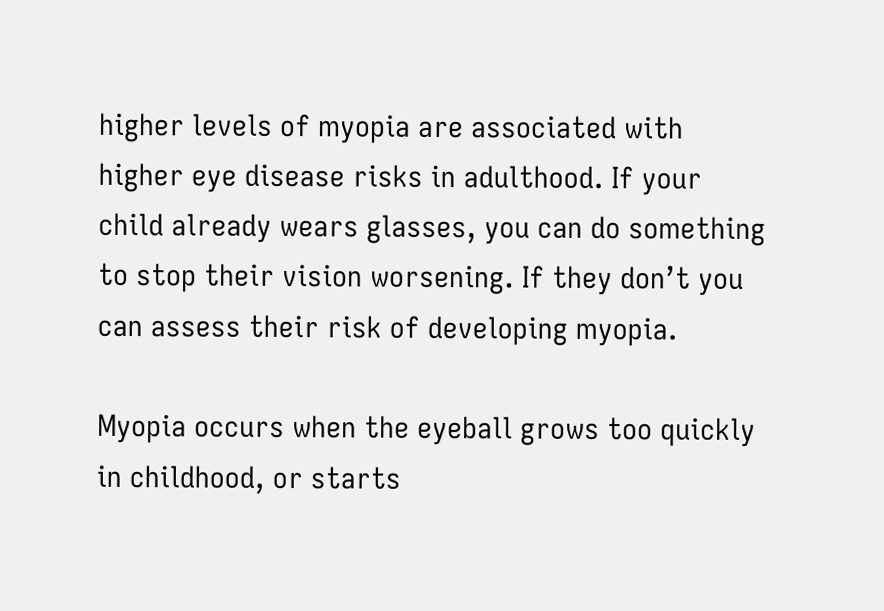higher levels of myopia are associated with higher eye disease risks in adulthood. If your child already wears glasses, you can do something to stop their vision worsening. If they don’t you can assess their risk of developing myopia.

Myopia occurs when the eyeball grows too quickly in childhood, or starts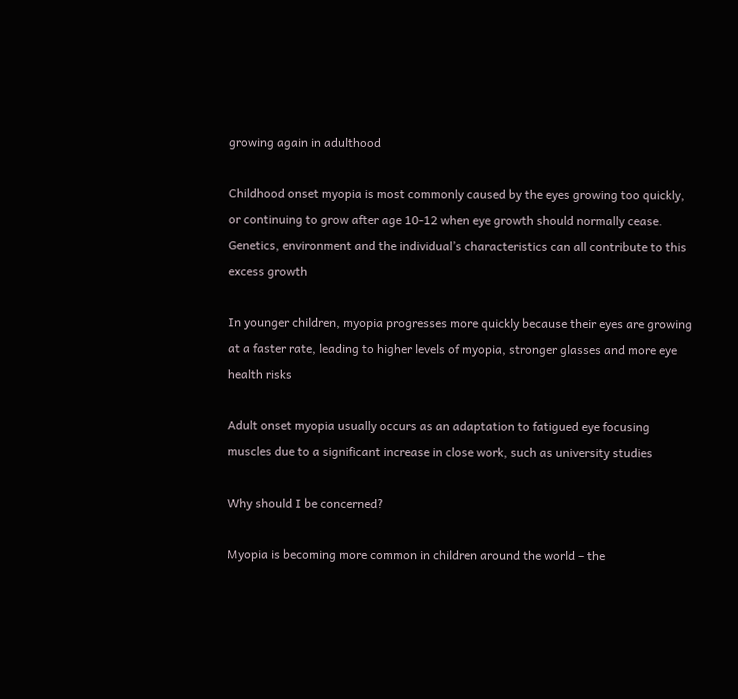growing again in adulthood

Childhood onset myopia is most commonly caused by the eyes growing too quickly, or continuing to grow after age 10-12 when eye growth should normally cease. Genetics, environment and the individual’s characteristics can all contribute to this excess growth

In younger children, myopia progresses more quickly because their eyes are growing at a faster rate, leading to higher levels of myopia, stronger glasses and more eye health risks

Adult onset myopia usually occurs as an adaptation to fatigued eye focusing muscles due to a significant increase in close work, such as university studies

Why should I be concerned?

Myopia is becoming more common in children around the world – the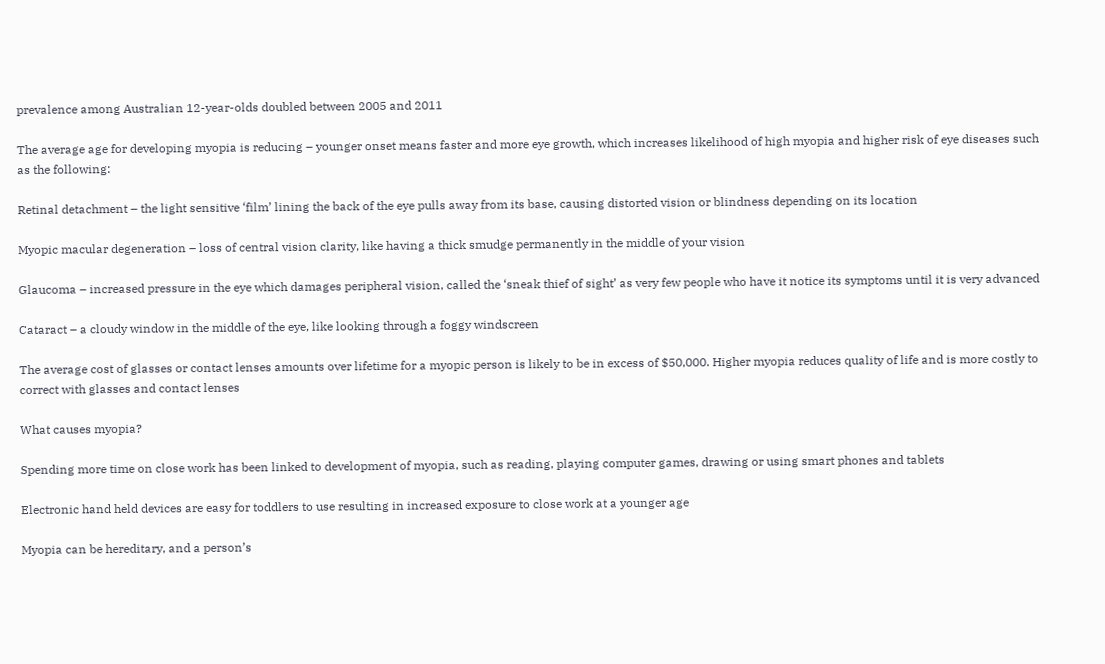prevalence among Australian 12-year-olds doubled between 2005 and 2011

The average age for developing myopia is reducing – younger onset means faster and more eye growth, which increases likelihood of high myopia and higher risk of eye diseases such as the following:

Retinal detachment – the light sensitive ‘film’ lining the back of the eye pulls away from its base, causing distorted vision or blindness depending on its location

Myopic macular degeneration – loss of central vision clarity, like having a thick smudge permanently in the middle of your vision

Glaucoma – increased pressure in the eye which damages peripheral vision, called the ‘sneak thief of sight’ as very few people who have it notice its symptoms until it is very advanced

Cataract – a cloudy window in the middle of the eye, like looking through a foggy windscreen

The average cost of glasses or contact lenses amounts over lifetime for a myopic person is likely to be in excess of $50,000. Higher myopia reduces quality of life and is more costly to correct with glasses and contact lenses

What causes myopia?

Spending more time on close work has been linked to development of myopia, such as reading, playing computer games, drawing or using smart phones and tablets

Electronic hand held devices are easy for toddlers to use resulting in increased exposure to close work at a younger age

Myopia can be hereditary, and a person’s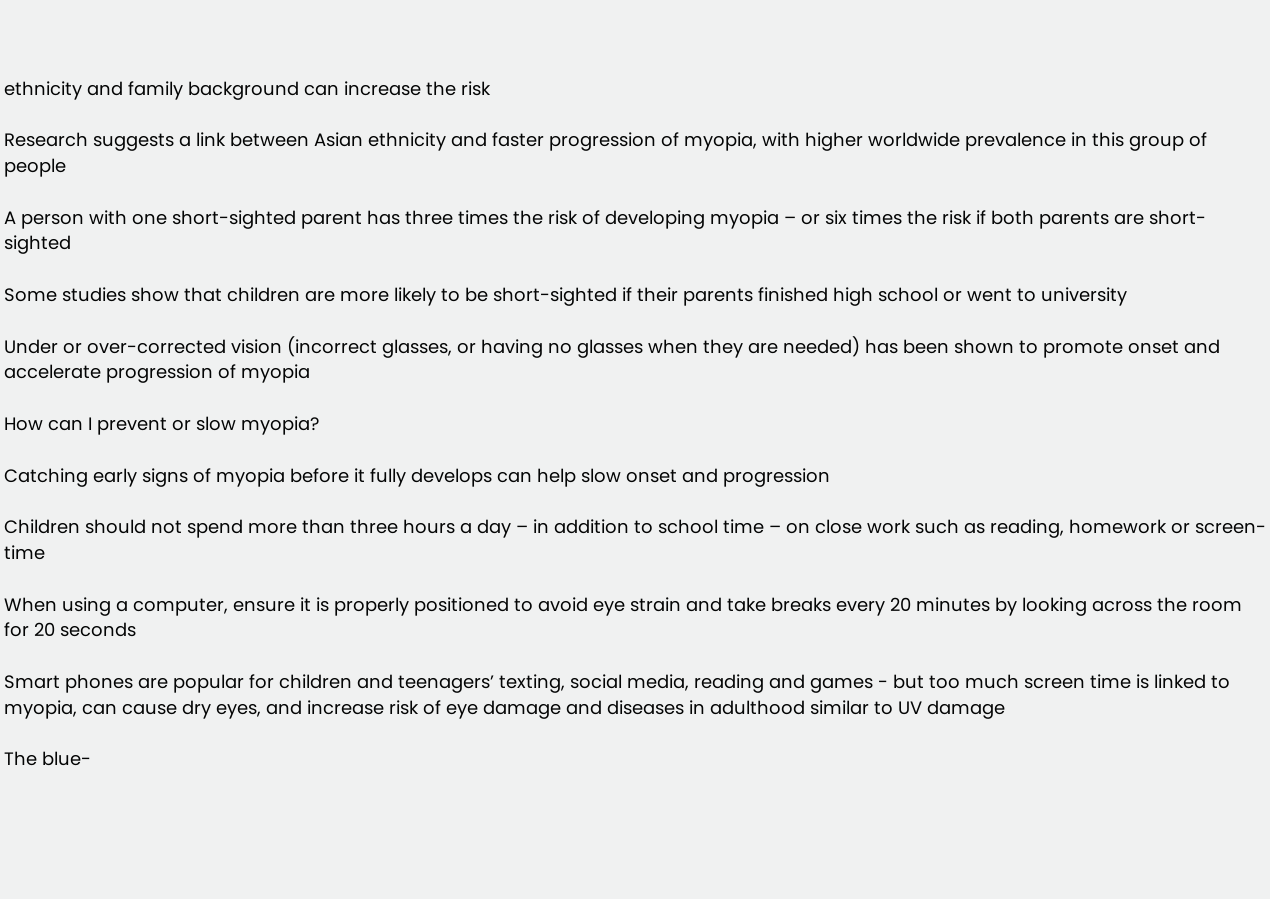ethnicity and family background can increase the risk

Research suggests a link between Asian ethnicity and faster progression of myopia, with higher worldwide prevalence in this group of people

A person with one short-sighted parent has three times the risk of developing myopia – or six times the risk if both parents are short-sighted

Some studies show that children are more likely to be short-sighted if their parents finished high school or went to university

Under or over-corrected vision (incorrect glasses, or having no glasses when they are needed) has been shown to promote onset and accelerate progression of myopia

How can I prevent or slow myopia?

Catching early signs of myopia before it fully develops can help slow onset and progression

Children should not spend more than three hours a day – in addition to school time – on close work such as reading, homework or screen-time

When using a computer, ensure it is properly positioned to avoid eye strain and take breaks every 20 minutes by looking across the room for 20 seconds

Smart phones are popular for children and teenagers’ texting, social media, reading and games - but too much screen time is linked to myopia, can cause dry eyes, and increase risk of eye damage and diseases in adulthood similar to UV damage

The blue-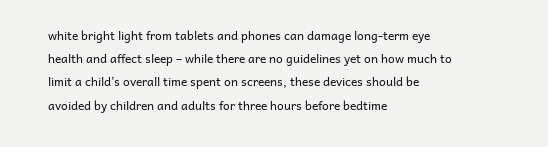white bright light from tablets and phones can damage long-term eye health and affect sleep – while there are no guidelines yet on how much to limit a child’s overall time spent on screens, these devices should be avoided by children and adults for three hours before bedtime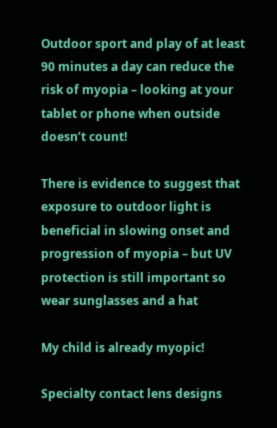Outdoor sport and play of at least 90 minutes a day can reduce the risk of myopia – looking at your tablet or phone when outside doesn’t count!

There is evidence to suggest that exposure to outdoor light is beneficial in slowing onset and progression of myopia – but UV protection is still important so wear sunglasses and a hat

My child is already myopic!

Specialty contact lens designs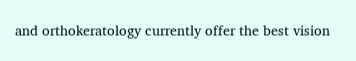and orthokeratology currently offer the best vision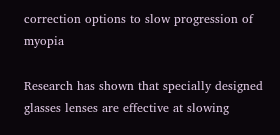correction options to slow progression of myopia

Research has shown that specially designed glasses lenses are effective at slowing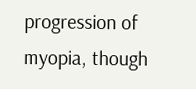progression of myopia, though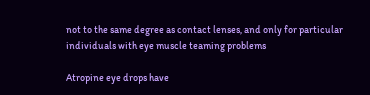not to the same degree as contact lenses, and only for particular individuals with eye muscle teaming problems

Atropine eye drops have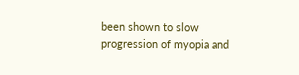been shown to slow progression of myopia and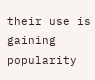their use is gaining popularity